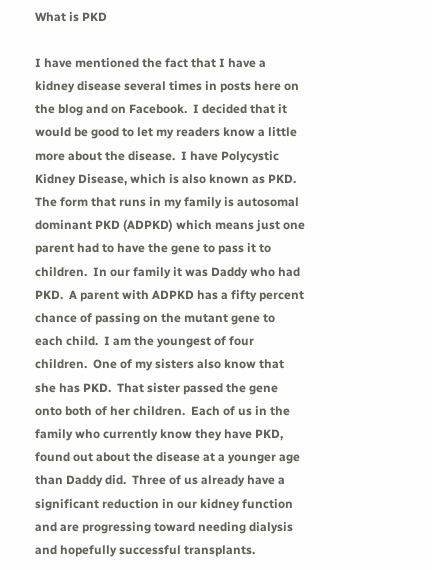What is PKD

I have mentioned the fact that I have a kidney disease several times in posts here on the blog and on Facebook.  I decided that it would be good to let my readers know a little more about the disease.  I have Polycystic Kidney Disease, which is also known as PKD.  The form that runs in my family is autosomal dominant PKD (ADPKD) which means just one parent had to have the gene to pass it to children.  In our family it was Daddy who had PKD.  A parent with ADPKD has a fifty percent chance of passing on the mutant gene to each child.  I am the youngest of four children.  One of my sisters also know that she has PKD.  That sister passed the gene onto both of her children.  Each of us in the family who currently know they have PKD, found out about the disease at a younger age than Daddy did.  Three of us already have a significant reduction in our kidney function and are progressing toward needing dialysis and hopefully successful transplants.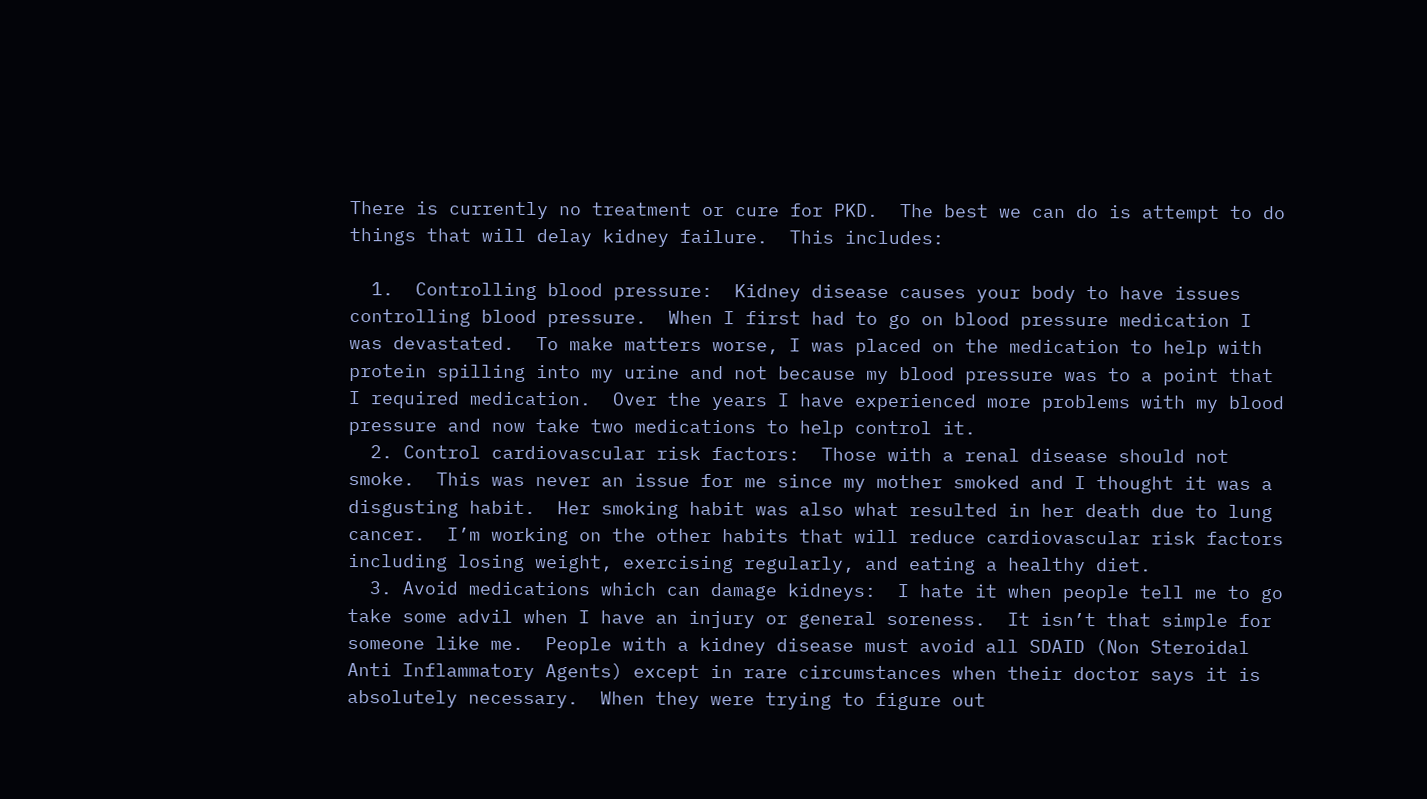There is currently no treatment or cure for PKD.  The best we can do is attempt to do things that will delay kidney failure.  This includes:

  1.  Controlling blood pressure:  Kidney disease causes your body to have issues controlling blood pressure.  When I first had to go on blood pressure medication I was devastated.  To make matters worse, I was placed on the medication to help with protein spilling into my urine and not because my blood pressure was to a point that I required medication.  Over the years I have experienced more problems with my blood pressure and now take two medications to help control it.
  2. Control cardiovascular risk factors:  Those with a renal disease should not smoke.  This was never an issue for me since my mother smoked and I thought it was a disgusting habit.  Her smoking habit was also what resulted in her death due to lung cancer.  I’m working on the other habits that will reduce cardiovascular risk factors including losing weight, exercising regularly, and eating a healthy diet.
  3. Avoid medications which can damage kidneys:  I hate it when people tell me to go take some advil when I have an injury or general soreness.  It isn’t that simple for someone like me.  People with a kidney disease must avoid all SDAID (Non Steroidal Anti Inflammatory Agents) except in rare circumstances when their doctor says it is absolutely necessary.  When they were trying to figure out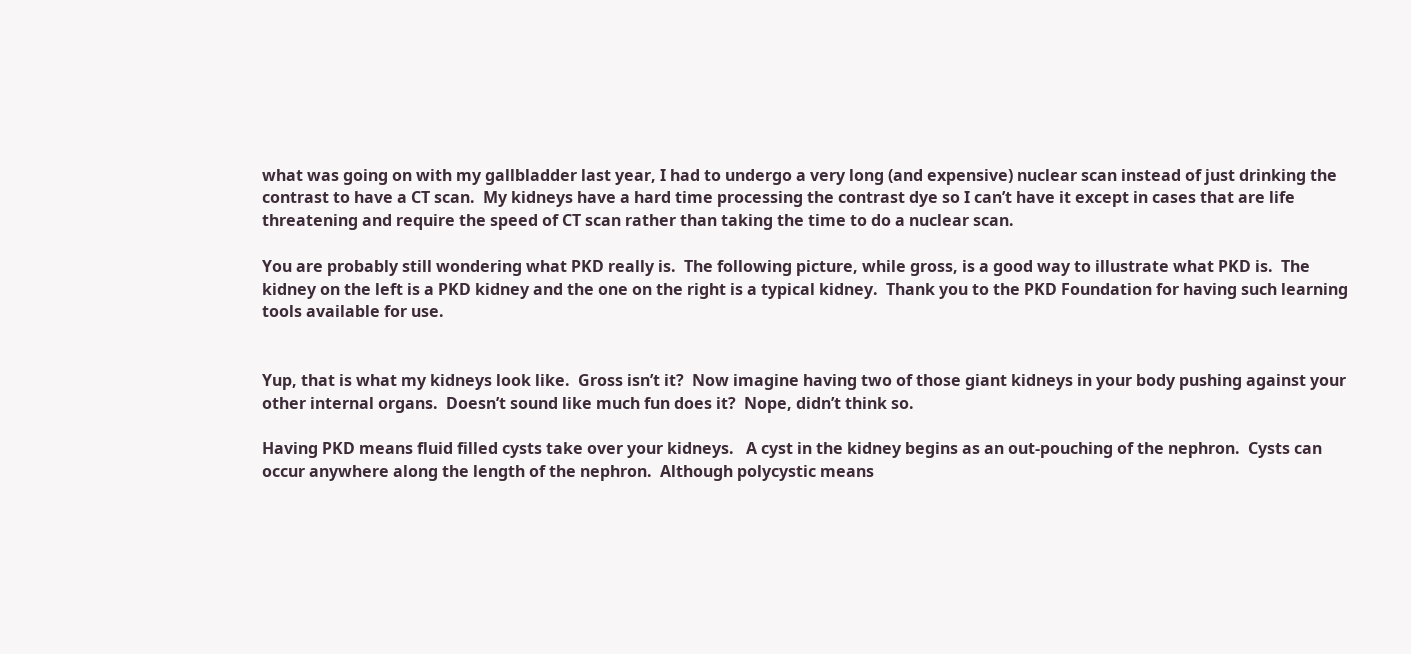what was going on with my gallbladder last year, I had to undergo a very long (and expensive) nuclear scan instead of just drinking the contrast to have a CT scan.  My kidneys have a hard time processing the contrast dye so I can’t have it except in cases that are life threatening and require the speed of CT scan rather than taking the time to do a nuclear scan.

You are probably still wondering what PKD really is.  The following picture, while gross, is a good way to illustrate what PKD is.  The kidney on the left is a PKD kidney and the one on the right is a typical kidney.  Thank you to the PKD Foundation for having such learning tools available for use.


Yup, that is what my kidneys look like.  Gross isn’t it?  Now imagine having two of those giant kidneys in your body pushing against your other internal organs.  Doesn’t sound like much fun does it?  Nope, didn’t think so.

Having PKD means fluid filled cysts take over your kidneys.   A cyst in the kidney begins as an out-pouching of the nephron.  Cysts can occur anywhere along the length of the nephron.  Although polycystic means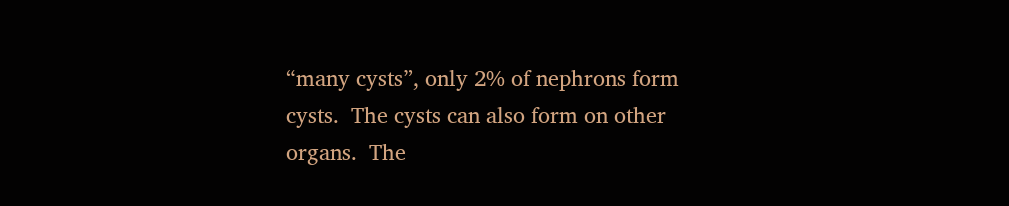“many cysts”, only 2% of nephrons form cysts.  The cysts can also form on other organs.  The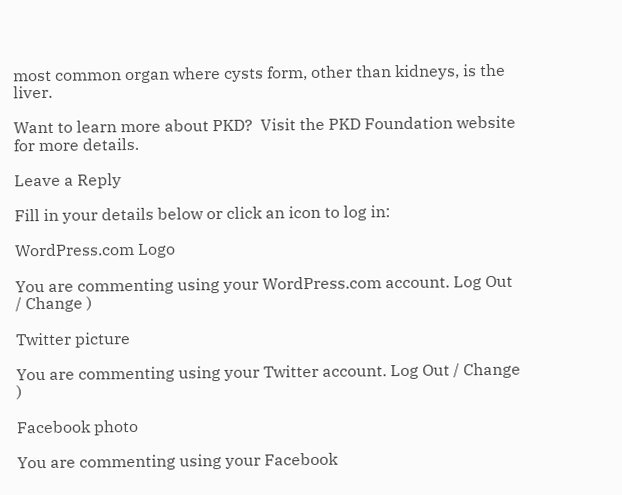most common organ where cysts form, other than kidneys, is the liver.

Want to learn more about PKD?  Visit the PKD Foundation website for more details.

Leave a Reply

Fill in your details below or click an icon to log in:

WordPress.com Logo

You are commenting using your WordPress.com account. Log Out / Change )

Twitter picture

You are commenting using your Twitter account. Log Out / Change )

Facebook photo

You are commenting using your Facebook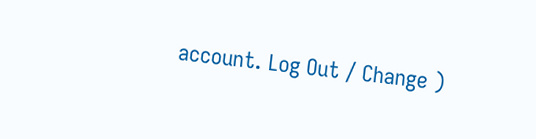account. Log Out / Change )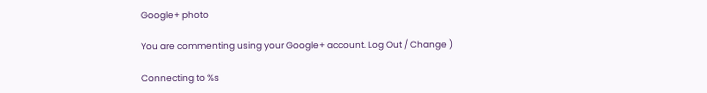Google+ photo

You are commenting using your Google+ account. Log Out / Change )

Connecting to %s